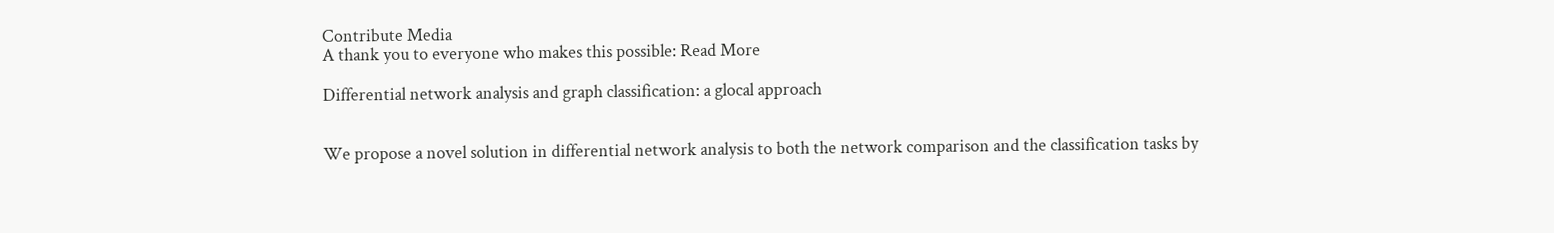Contribute Media
A thank you to everyone who makes this possible: Read More

Differential network analysis and graph classification: a glocal approach


We propose a novel solution in differential network analysis to both the network comparison and the classification tasks by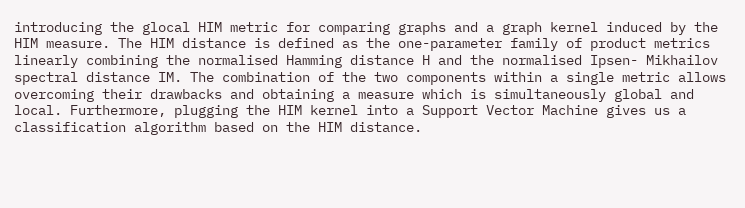introducing the glocal HIM metric for comparing graphs and a graph kernel induced by the HIM measure. The HIM distance is defined as the one-parameter family of product metrics linearly combining the normalised Hamming distance H and the normalised Ipsen- Mikhailov spectral distance IM. The combination of the two components within a single metric allows overcoming their drawbacks and obtaining a measure which is simultaneously global and local. Furthermore, plugging the HIM kernel into a Support Vector Machine gives us a classification algorithm based on the HIM distance.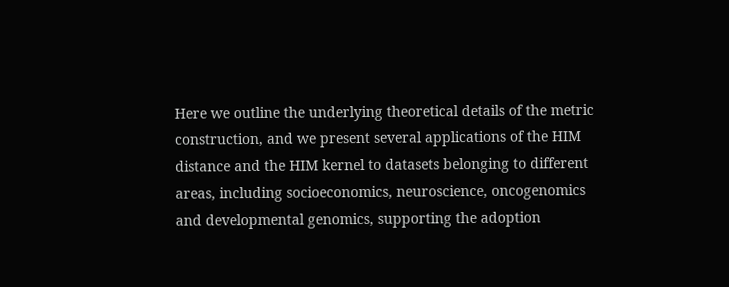Here we outline the underlying theoretical details of the metric construction, and we present several applications of the HIM distance and the HIM kernel to datasets belonging to different areas, including socioeconomics, neuroscience, oncogenomics and developmental genomics, supporting the adoption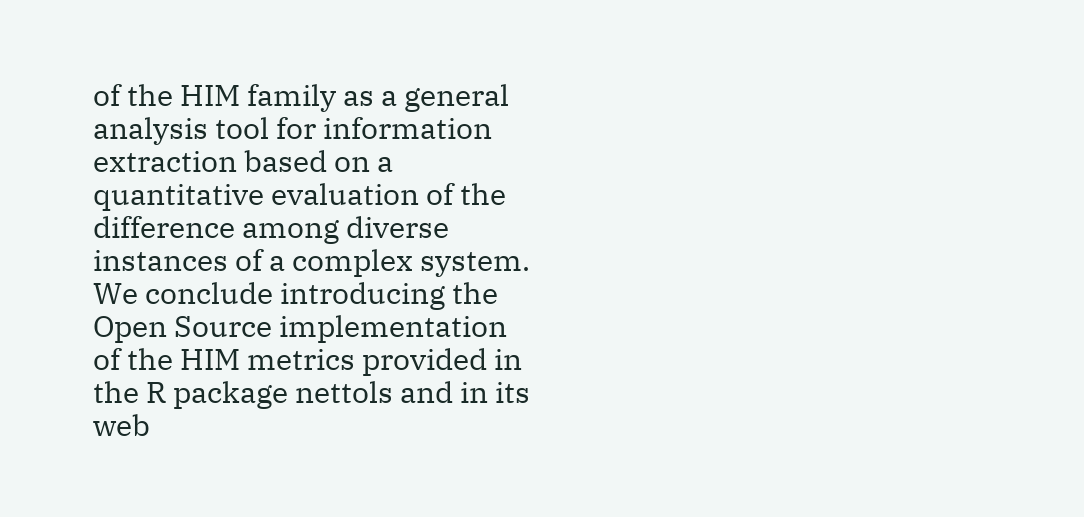of the HIM family as a general analysis tool for information extraction based on a quantitative evaluation of the difference among diverse instances of a complex system. We conclude introducing the Open Source implementation of the HIM metrics provided in the R package nettols and in its web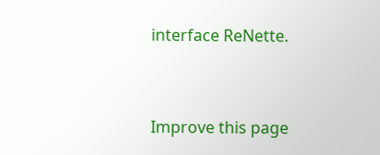interface ReNette.


Improve this page